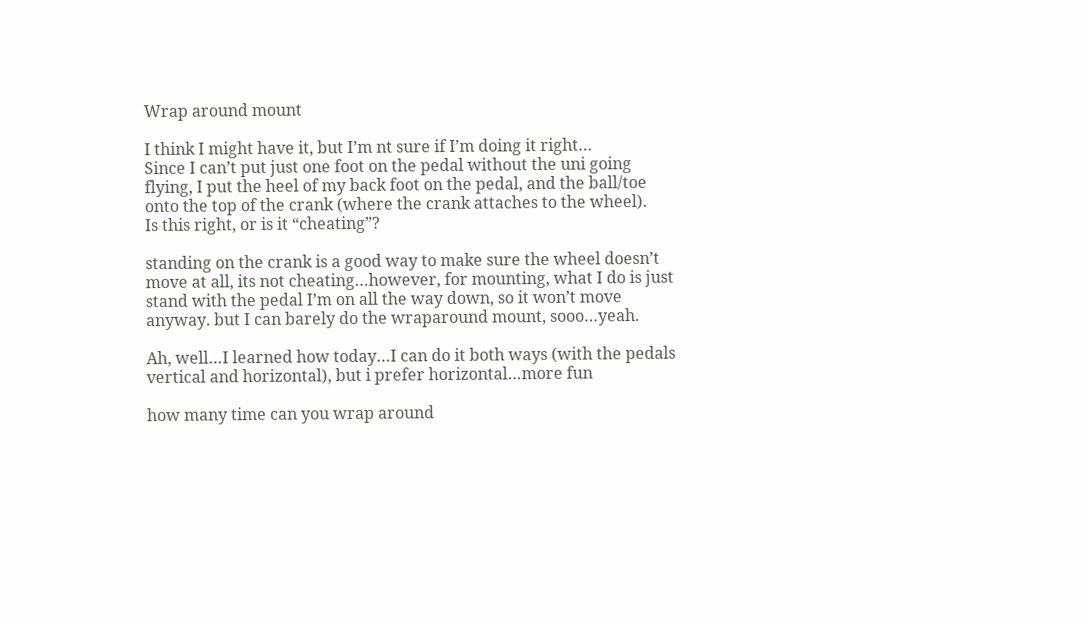Wrap around mount

I think I might have it, but I’m nt sure if I’m doing it right…
Since I can’t put just one foot on the pedal without the uni going flying, I put the heel of my back foot on the pedal, and the ball/toe onto the top of the crank (where the crank attaches to the wheel).
Is this right, or is it “cheating”?

standing on the crank is a good way to make sure the wheel doesn’t move at all, its not cheating…however, for mounting, what I do is just stand with the pedal I’m on all the way down, so it won’t move anyway. but I can barely do the wraparound mount, sooo…yeah.

Ah, well…I learned how today…I can do it both ways (with the pedals vertical and horizontal), but i prefer horizontal…more fun

how many time can you wrap around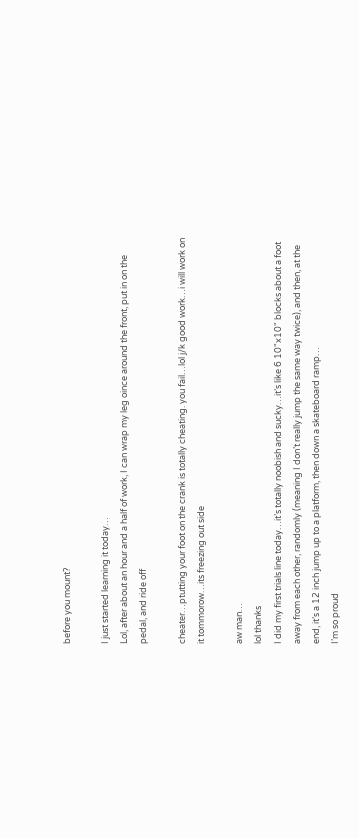before you mount?

I just started learning it today…
Lol, after about an hour and a half of work, I can wrap my leg oince around the front, put in on the pedal, and ride off

cheater…ptutting your foot on the crank is totally cheating. you fail…lol j/k good work…i will work on it tommorow…its freezing out side

aw man…
lol thanks
I did my first trials line today…it’s totally noobish and sucky…it’s like 6 10"x10" blocks about a foot away from each other, randomly (meaning I don’t really jump the same way twice), and then, at the end, it’s a 12 inch jump up to a platform, then down a skateboard ramp…
I’m so proud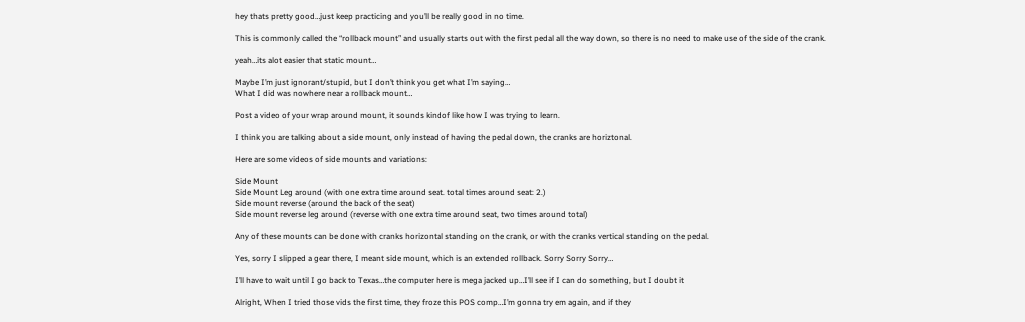hey thats pretty good…just keep practicing and you’ll be really good in no time.

This is commonly called the “rollback mount” and usually starts out with the first pedal all the way down, so there is no need to make use of the side of the crank.

yeah…its alot easier that static mount…

Maybe I’m just ignorant/stupid, but I don’t think you get what I’m saying…
What I did was nowhere near a rollback mount…

Post a video of your wrap around mount, it sounds kindof like how I was trying to learn.

I think you are talking about a side mount, only instead of having the pedal down, the cranks are horiztonal.

Here are some videos of side mounts and variations:

Side Mount
Side Mount Leg around (with one extra time around seat. total times around seat: 2.)
Side mount reverse (around the back of the seat)
Side mount reverse leg around (reverse with one extra time around seat, two times around total)

Any of these mounts can be done with cranks horizontal standing on the crank, or with the cranks vertical standing on the pedal.

Yes, sorry I slipped a gear there, I meant side mount, which is an extended rollback. Sorry Sorry Sorry…

I’ll have to wait until I go back to Texas…the computer here is mega jacked up…I’ll see if I can do something, but I doubt it

Alright, When I tried those vids the first time, they froze this POS comp…I’m gonna try em again, and if they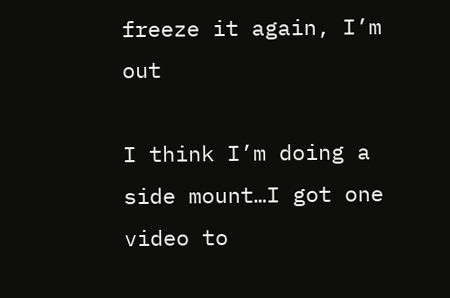freeze it again, I’m out

I think I’m doing a side mount…I got one video to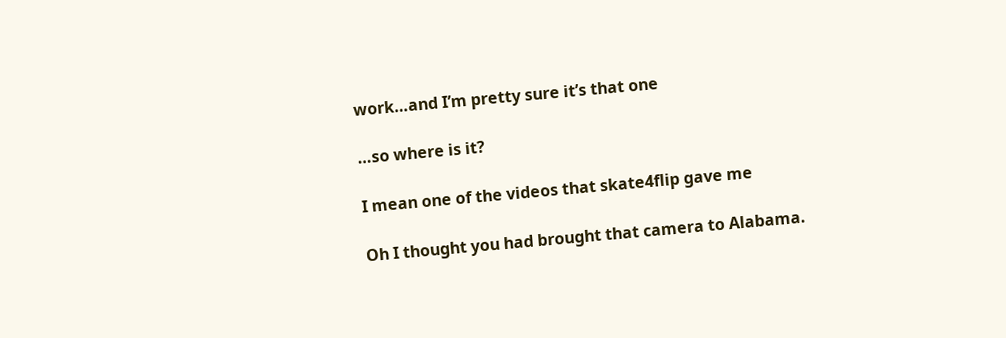work…and I’m pretty sure it’s that one

…so where is it?

I mean one of the videos that skate4flip gave me

Oh I thought you had brought that camera to Alabama.